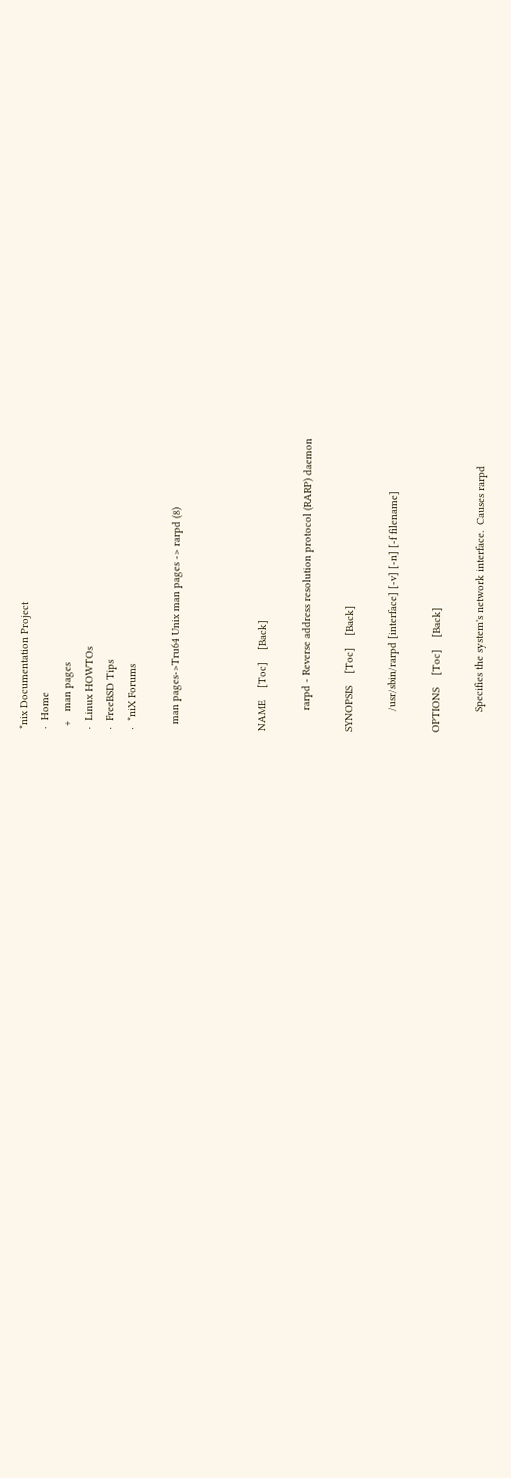*nix Documentation Project
·  Home
 +   man pages
·  Linux HOWTOs
·  FreeBSD Tips
·  *niX Forums

  man pages->Tru64 Unix man pages -> rarpd (8)



NAME    [Toc]    [Back]

       rarpd - Reverse address resolution protocol (RARP) daemon

SYNOPSIS    [Toc]    [Back]

       /usr/sbin/rarpd [interface] [-v] [-n] [-f filename]

OPTIONS    [Toc]    [Back]

       Specifies the system's network interface.  Causes rarpd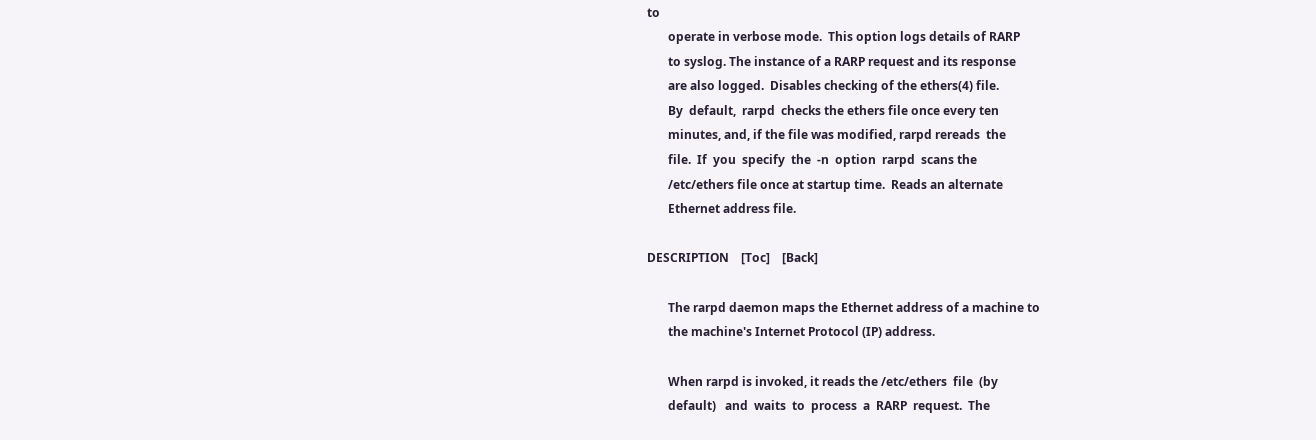to
       operate in verbose mode.  This option logs details of RARP
       to syslog. The instance of a RARP request and its response
       are also logged.  Disables checking of the ethers(4) file.
       By  default,  rarpd  checks the ethers file once every ten
       minutes, and, if the file was modified, rarpd rereads  the
       file.  If  you  specify  the  -n  option  rarpd  scans the
       /etc/ethers file once at startup time.  Reads an alternate
       Ethernet address file.

DESCRIPTION    [Toc]    [Back]

       The rarpd daemon maps the Ethernet address of a machine to
       the machine's Internet Protocol (IP) address.

       When rarpd is invoked, it reads the /etc/ethers  file  (by
       default)   and  waits  to  process  a  RARP  request.  The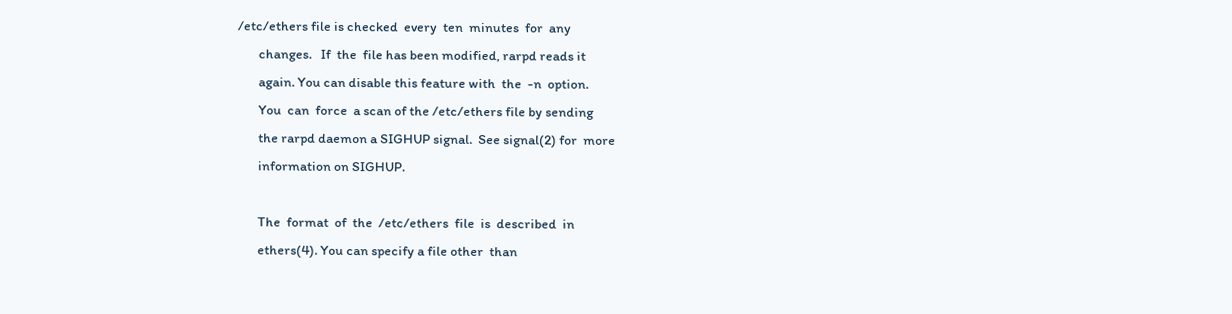/etc/ethers file is checked  every  ten  minutes  for  any
       changes.   If  the  file has been modified, rarpd reads it
       again. You can disable this feature with  the  -n  option.
       You  can  force  a scan of the /etc/ethers file by sending
       the rarpd daemon a SIGHUP signal.  See signal(2) for  more
       information on SIGHUP.

       The  format  of  the  /etc/ethers  file  is  described  in
       ethers(4). You can specify a file other  than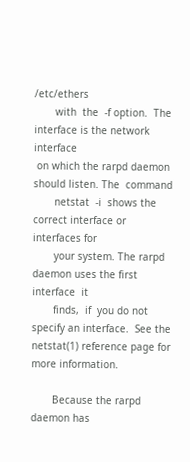/etc/ethers
       with  the  -f option.  The interface is the network interface
 on which the rarpd daemon should listen. The  command
       netstat  -i  shows the correct interface or interfaces for
       your system. The rarpd daemon uses the first interface  it
       finds,  if  you do not specify an interface.  See the netstat(1) reference page for more information.

       Because the rarpd daemon has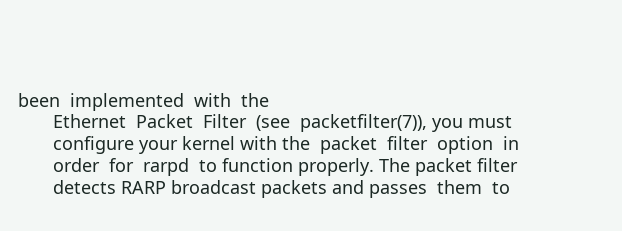been  implemented  with  the
       Ethernet  Packet  Filter  (see  packetfilter(7)), you must
       configure your kernel with the  packet  filter  option  in
       order  for  rarpd  to function properly. The packet filter
       detects RARP broadcast packets and passes  them  to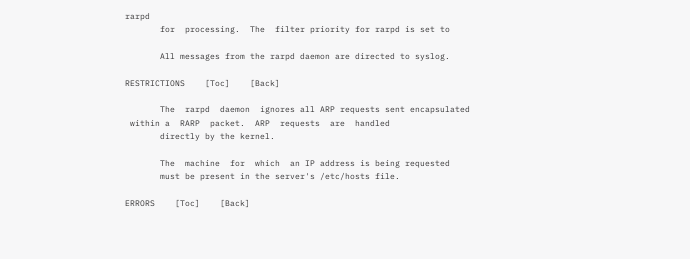rarpd
       for  processing.  The  filter priority for rarpd is set to

       All messages from the rarpd daemon are directed to syslog.

RESTRICTIONS    [Toc]    [Back]

       The  rarpd  daemon  ignores all ARP requests sent encapsulated
 within a  RARP  packet.  ARP  requests  are  handled
       directly by the kernel.

       The  machine  for  which  an IP address is being requested
       must be present in the server's /etc/hosts file.

ERRORS    [Toc]    [Back]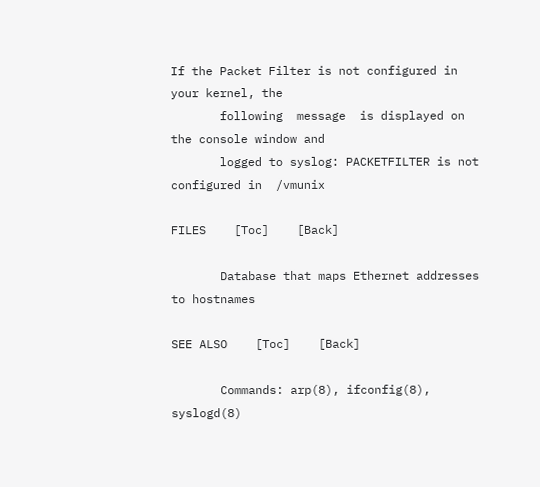If the Packet Filter is not configured in your kernel, the
       following  message  is displayed on the console window and
       logged to syslog: PACKETFILTER is not configured in  /vmunix

FILES    [Toc]    [Back]

       Database that maps Ethernet addresses to hostnames

SEE ALSO    [Toc]    [Back]

       Commands: arp(8), ifconfig(8), syslogd(8)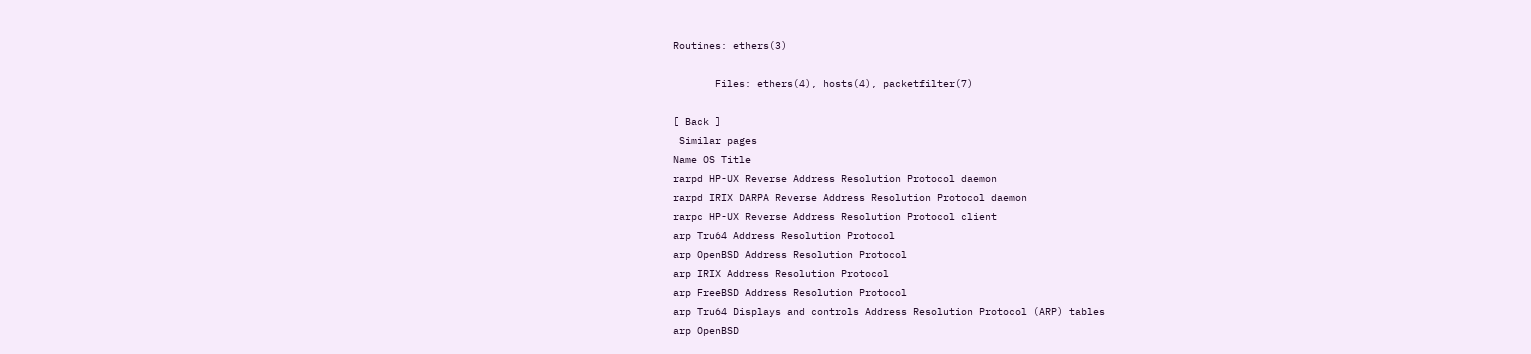Routines: ethers(3)

       Files: ethers(4), hosts(4), packetfilter(7)

[ Back ]
 Similar pages
Name OS Title
rarpd HP-UX Reverse Address Resolution Protocol daemon
rarpd IRIX DARPA Reverse Address Resolution Protocol daemon
rarpc HP-UX Reverse Address Resolution Protocol client
arp Tru64 Address Resolution Protocol
arp OpenBSD Address Resolution Protocol
arp IRIX Address Resolution Protocol
arp FreeBSD Address Resolution Protocol
arp Tru64 Displays and controls Address Resolution Protocol (ARP) tables
arp OpenBSD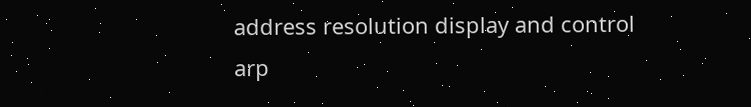address resolution display and control
arp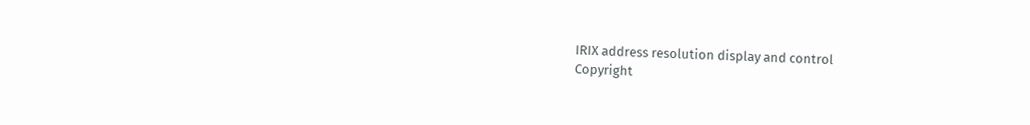IRIX address resolution display and control
Copyright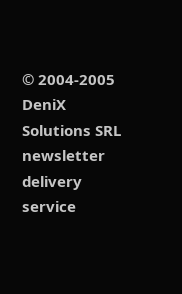© 2004-2005 DeniX Solutions SRL
newsletter delivery service